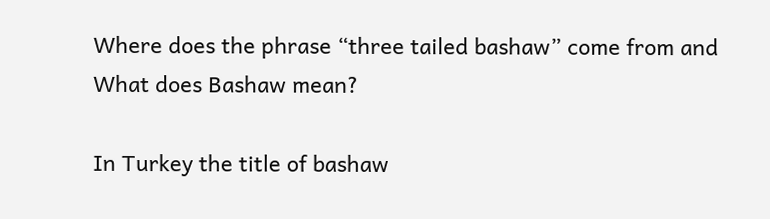Where does the phrase “three tailed bashaw” come from and What does Bashaw mean?

In Turkey the title of bashaw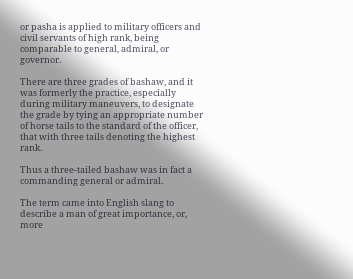or pasha is applied to military officers and civil servants of high rank, being comparable to general, admiral, or governor.

There are three grades of bashaw, and it was formerly the practice, especially during military maneuvers, to designate the grade by tying an appropriate number of horse tails to the standard of the officer, that with three tails denoting the highest rank.

Thus a three-tailed bashaw was in fact a commanding general or admiral.

The term came into English slang to describe a man of great importance, or, more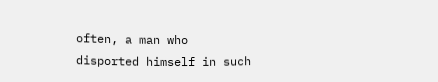often, a man who disported himself in such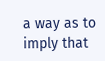a way as to imply that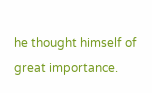he thought himself of great importance.